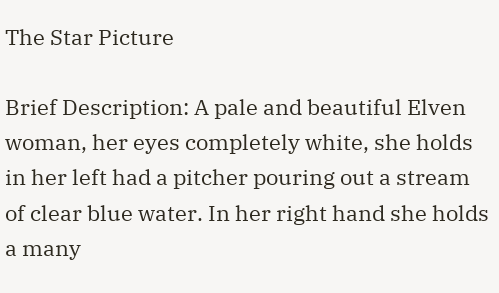The Star Picture

Brief Description: A pale and beautiful Elven woman, her eyes completely white, she holds in her left had a pitcher pouring out a stream of clear blue water. In her right hand she holds a many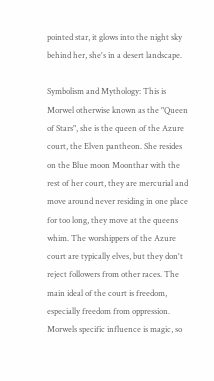pointed star, it glows into the night sky behind her, she's in a desert landscape.

Symbolism and Mythology: This is Morwel otherwise known as the "Queen of Stars", she is the queen of the Azure court, the Elven pantheon. She resides on the Blue moon Moonthar with the rest of her court, they are mercurial and move around never residing in one place for too long, they move at the queens whim. The worshippers of the Azure court are typically elves, but they don't reject followers from other races. The main ideal of the court is freedom, especially freedom from oppression. Morwels specific influence is magic, so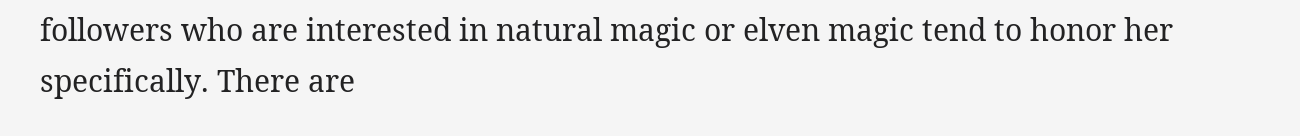followers who are interested in natural magic or elven magic tend to honor her specifically. There are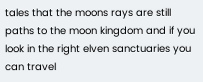tales that the moons rays are still paths to the moon kingdom and if you look in the right elven sanctuaries you can travel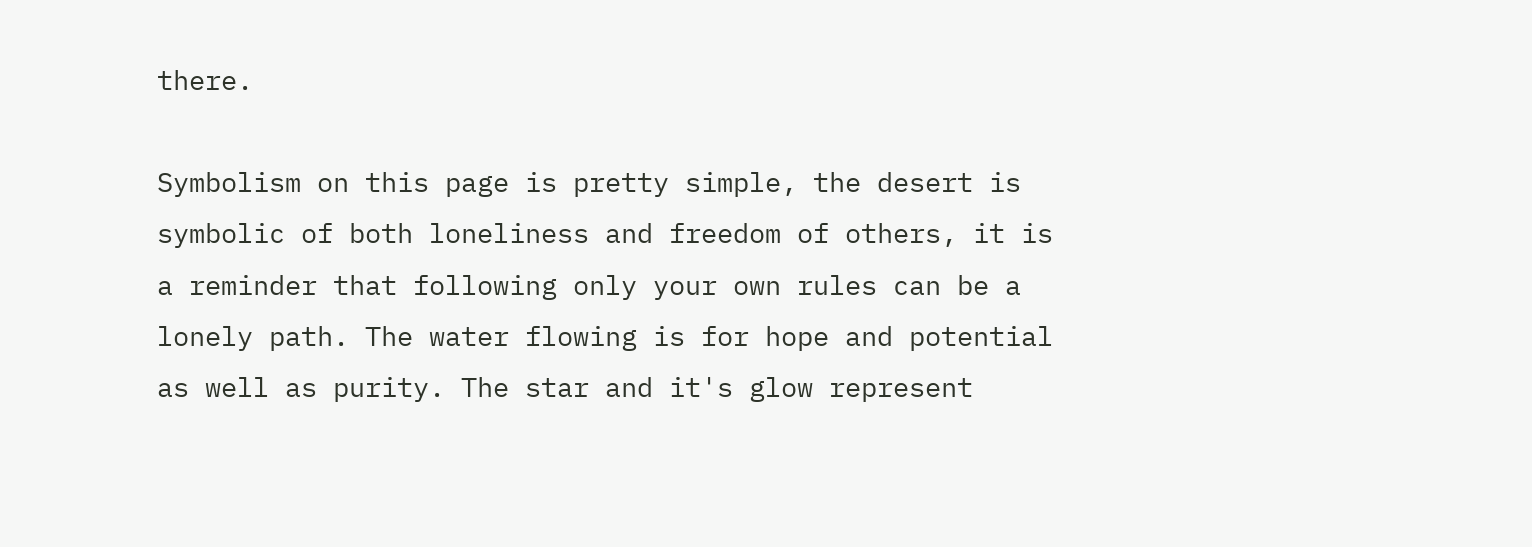there.

Symbolism on this page is pretty simple, the desert is symbolic of both loneliness and freedom of others, it is a reminder that following only your own rules can be a lonely path. The water flowing is for hope and potential as well as purity. The star and it's glow represent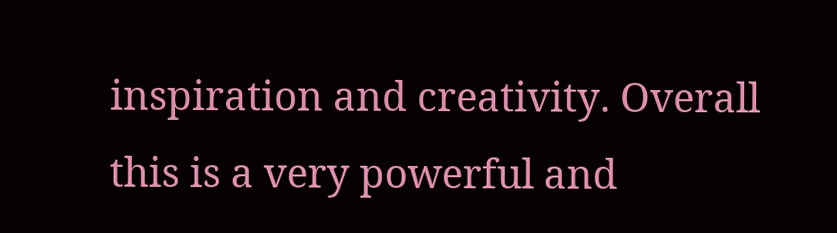inspiration and creativity. Overall this is a very powerful and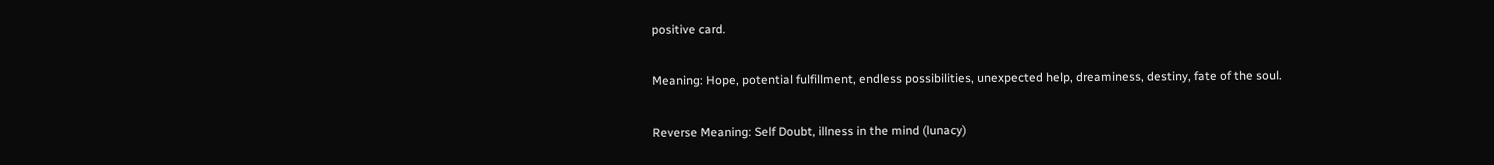positive card.

Meaning: Hope, potential fulfillment, endless possibilities, unexpected help, dreaminess, destiny, fate of the soul.

Reverse Meaning: Self Doubt, illness in the mind (lunacy)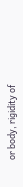or body, rigidity of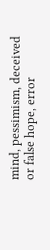mind, pessimism, deceived or false hope, error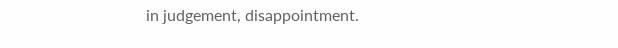in judgement, disappointment.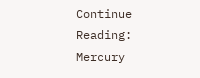Continue Reading: Mercury